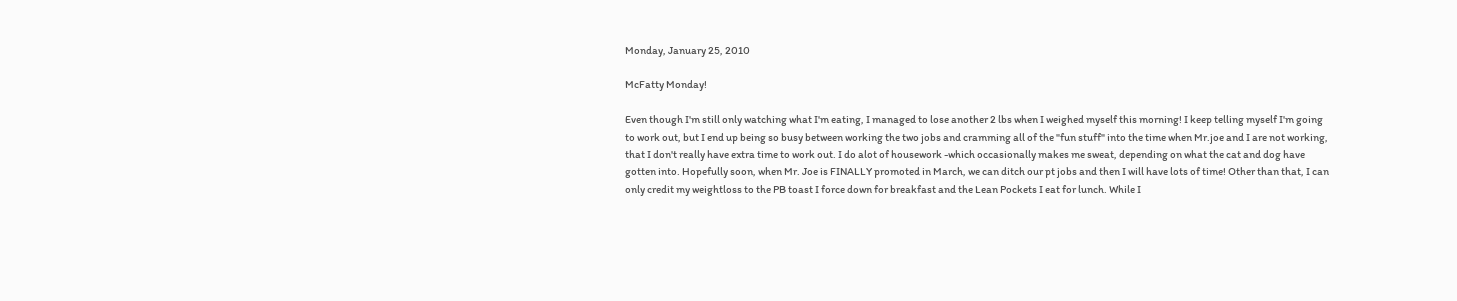Monday, January 25, 2010

McFatty Monday!

Even though I'm still only watching what I'm eating, I managed to lose another 2 lbs when I weighed myself this morning! I keep telling myself I'm going to work out, but I end up being so busy between working the two jobs and cramming all of the "fun stuff" into the time when Mr.joe and I are not working, that I don't really have extra time to work out. I do alot of housework -which occasionally makes me sweat, depending on what the cat and dog have gotten into. Hopefully soon, when Mr. Joe is FINALLY promoted in March, we can ditch our pt jobs and then I will have lots of time! Other than that, I can only credit my weightloss to the PB toast I force down for breakfast and the Lean Pockets I eat for lunch. While I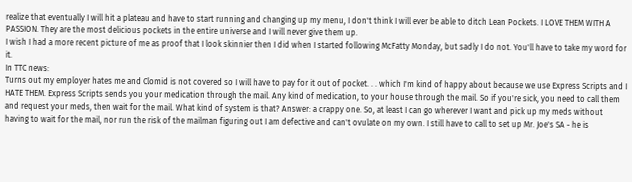realize that eventually I will hit a plateau and have to start running and changing up my menu, I don't think I will ever be able to ditch Lean Pockets. I LOVE THEM WITH A PASSION. They are the most delicious pockets in the entire universe and I will never give them up.
I wish I had a more recent picture of me as proof that I look skinnier then I did when I started following McFatty Monday, but sadly I do not. You'll have to take my word for it.
In TTC news:
Turns out my employer hates me and Clomid is not covered so I will have to pay for it out of pocket. . . which I'm kind of happy about because we use Express Scripts and I HATE THEM. Express Scripts sends you your medication through the mail. Any kind of medication, to your house through the mail. So if you're sick, you need to call them and request your meds, then wait for the mail. What kind of system is that? Answer: a crappy one. So, at least I can go wherever I want and pick up my meds without having to wait for the mail, nor run the risk of the mailman figuring out I am defective and can't ovulate on my own. I still have to call to set up Mr. Joe's SA - he is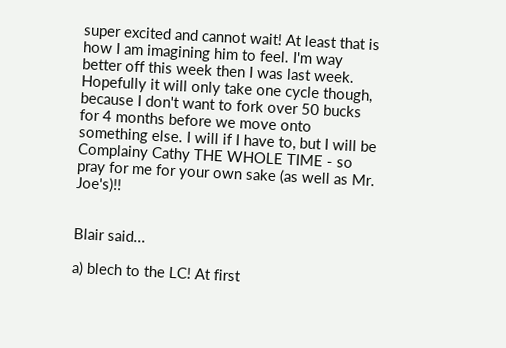super excited and cannot wait! At least that is how I am imagining him to feel. I'm way better off this week then I was last week. Hopefully it will only take one cycle though, because I don't want to fork over 50 bucks for 4 months before we move onto something else. I will if I have to, but I will be Complainy Cathy THE WHOLE TIME - so pray for me for your own sake (as well as Mr. Joe's)!!


Blair said...

a) blech to the LC! At first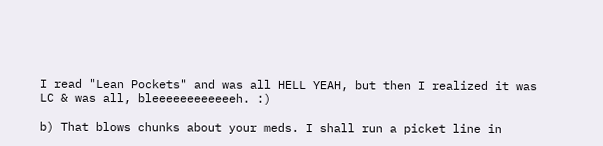I read "Lean Pockets" and was all HELL YEAH, but then I realized it was LC & was all, bleeeeeeeeeeeeh. :)

b) That blows chunks about your meds. I shall run a picket line in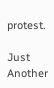protest.

Just Another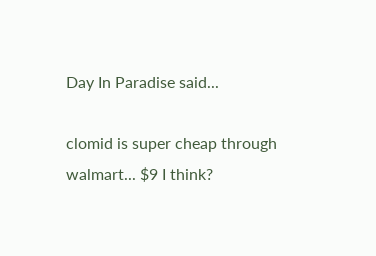Day In Paradise said...

clomid is super cheap through walmart... $9 I think?